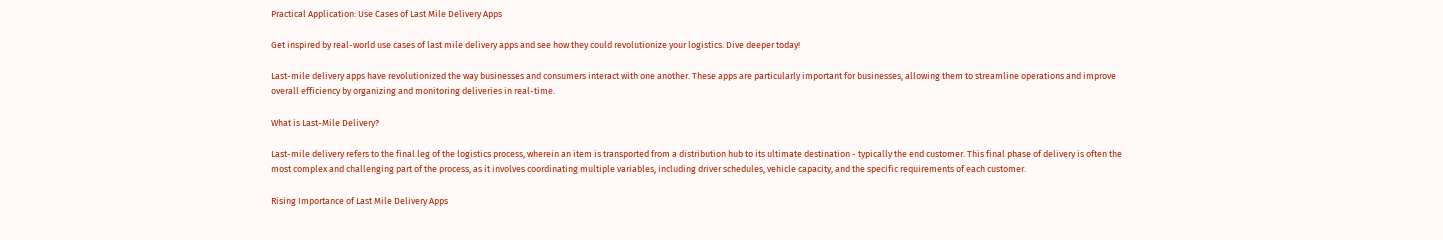Practical Application: Use Cases of Last Mile Delivery Apps

Get inspired by real-world use cases of last mile delivery apps and see how they could revolutionize your logistics. Dive deeper today!

Last-mile delivery apps have revolutionized the way businesses and consumers interact with one another. These apps are particularly important for businesses, allowing them to streamline operations and improve overall efficiency by organizing and monitoring deliveries in real-time.

What is Last-Mile Delivery?

Last-mile delivery refers to the final leg of the logistics process, wherein an item is transported from a distribution hub to its ultimate destination - typically the end customer. This final phase of delivery is often the most complex and challenging part of the process, as it involves coordinating multiple variables, including driver schedules, vehicle capacity, and the specific requirements of each customer.

Rising Importance of Last Mile Delivery Apps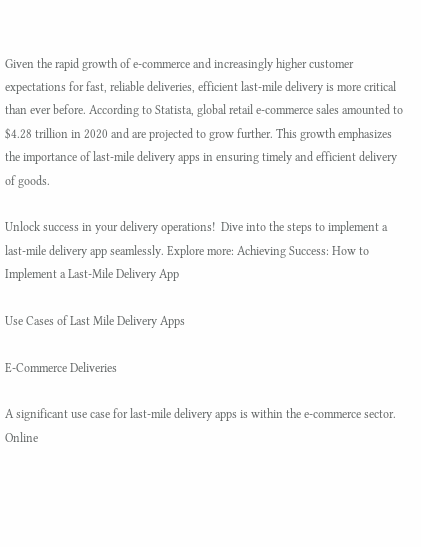Given the rapid growth of e-commerce and increasingly higher customer expectations for fast, reliable deliveries, efficient last-mile delivery is more critical than ever before. According to Statista, global retail e-commerce sales amounted to $4.28 trillion in 2020 and are projected to grow further. This growth emphasizes the importance of last-mile delivery apps in ensuring timely and efficient delivery of goods.

Unlock success in your delivery operations!  Dive into the steps to implement a last-mile delivery app seamlessly. Explore more: Achieving Success: How to Implement a Last-Mile Delivery App

Use Cases of Last Mile Delivery Apps

E-Commerce Deliveries

A significant use case for last-mile delivery apps is within the e-commerce sector. Online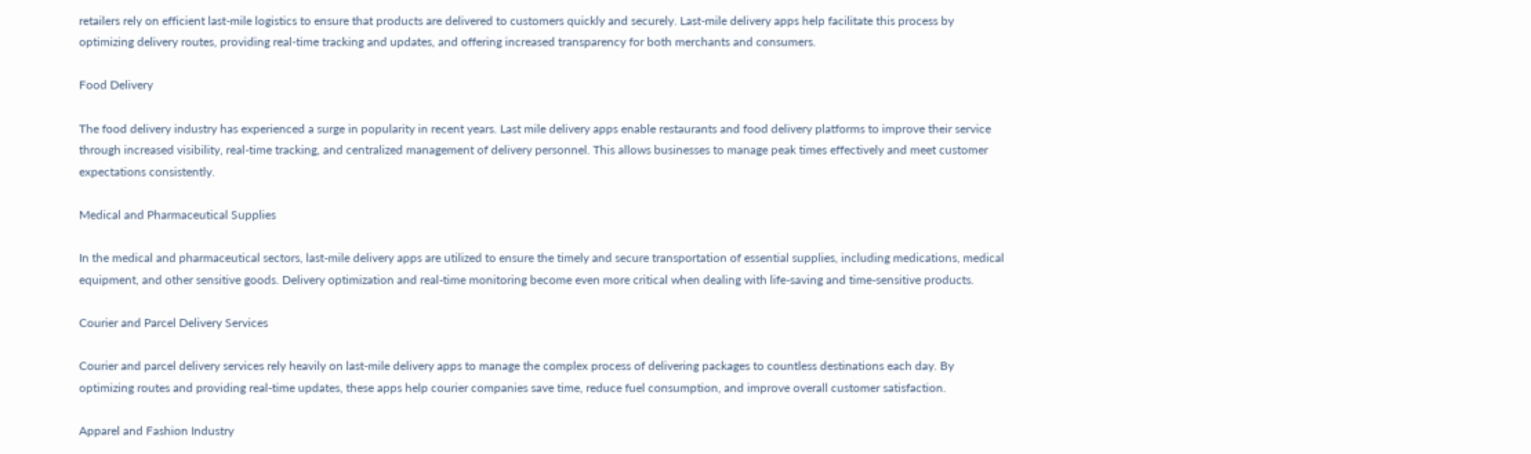retailers rely on efficient last-mile logistics to ensure that products are delivered to customers quickly and securely. Last-mile delivery apps help facilitate this process by optimizing delivery routes, providing real-time tracking and updates, and offering increased transparency for both merchants and consumers.

Food Delivery

The food delivery industry has experienced a surge in popularity in recent years. Last mile delivery apps enable restaurants and food delivery platforms to improve their service through increased visibility, real-time tracking, and centralized management of delivery personnel. This allows businesses to manage peak times effectively and meet customer expectations consistently.

Medical and Pharmaceutical Supplies

In the medical and pharmaceutical sectors, last-mile delivery apps are utilized to ensure the timely and secure transportation of essential supplies, including medications, medical equipment, and other sensitive goods. Delivery optimization and real-time monitoring become even more critical when dealing with life-saving and time-sensitive products.

Courier and Parcel Delivery Services

Courier and parcel delivery services rely heavily on last-mile delivery apps to manage the complex process of delivering packages to countless destinations each day. By optimizing routes and providing real-time updates, these apps help courier companies save time, reduce fuel consumption, and improve overall customer satisfaction.

Apparel and Fashion Industry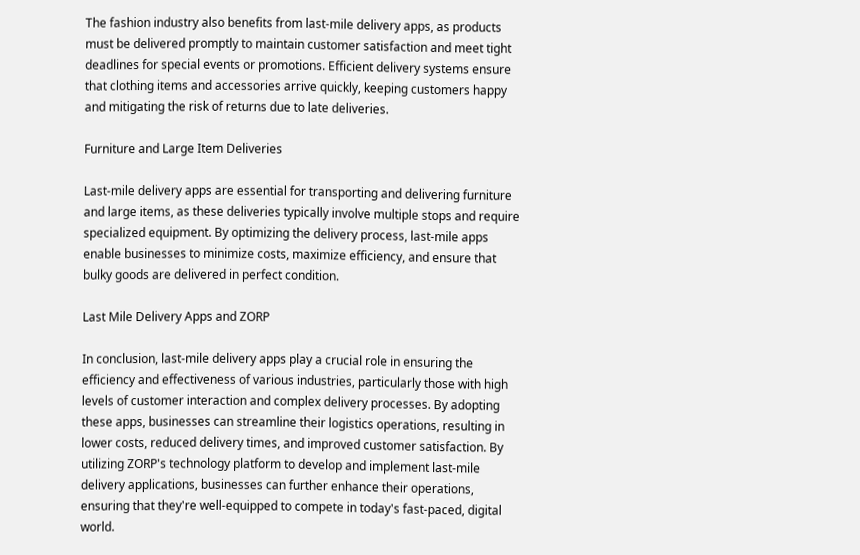The fashion industry also benefits from last-mile delivery apps, as products must be delivered promptly to maintain customer satisfaction and meet tight deadlines for special events or promotions. Efficient delivery systems ensure that clothing items and accessories arrive quickly, keeping customers happy and mitigating the risk of returns due to late deliveries.

Furniture and Large Item Deliveries

Last-mile delivery apps are essential for transporting and delivering furniture and large items, as these deliveries typically involve multiple stops and require specialized equipment. By optimizing the delivery process, last-mile apps enable businesses to minimize costs, maximize efficiency, and ensure that bulky goods are delivered in perfect condition.

Last Mile Delivery Apps and ZORP

In conclusion, last-mile delivery apps play a crucial role in ensuring the efficiency and effectiveness of various industries, particularly those with high levels of customer interaction and complex delivery processes. By adopting these apps, businesses can streamline their logistics operations, resulting in lower costs, reduced delivery times, and improved customer satisfaction. By utilizing ZORP's technology platform to develop and implement last-mile delivery applications, businesses can further enhance their operations, ensuring that they're well-equipped to compete in today's fast-paced, digital world.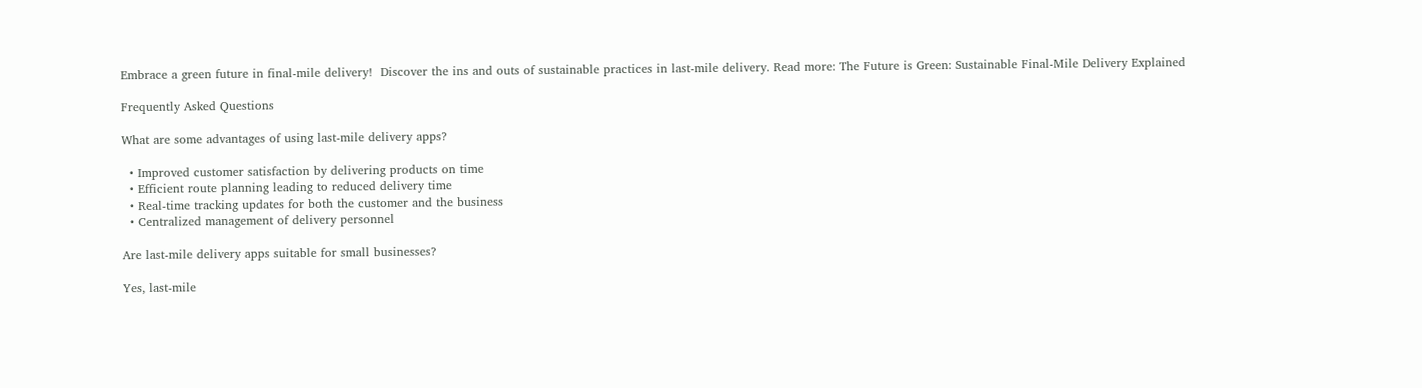Embrace a green future in final-mile delivery!  Discover the ins and outs of sustainable practices in last-mile delivery. Read more: The Future is Green: Sustainable Final-Mile Delivery Explained

Frequently Asked Questions

What are some advantages of using last-mile delivery apps?

  • Improved customer satisfaction by delivering products on time
  • Efficient route planning leading to reduced delivery time
  • Real-time tracking updates for both the customer and the business
  • Centralized management of delivery personnel

Are last-mile delivery apps suitable for small businesses?

Yes, last-mile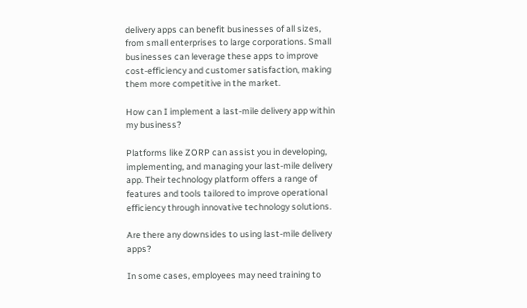delivery apps can benefit businesses of all sizes, from small enterprises to large corporations. Small businesses can leverage these apps to improve cost-efficiency and customer satisfaction, making them more competitive in the market.

How can I implement a last-mile delivery app within my business?

Platforms like ZORP can assist you in developing, implementing, and managing your last-mile delivery app. Their technology platform offers a range of features and tools tailored to improve operational efficiency through innovative technology solutions.

Are there any downsides to using last-mile delivery apps?

In some cases, employees may need training to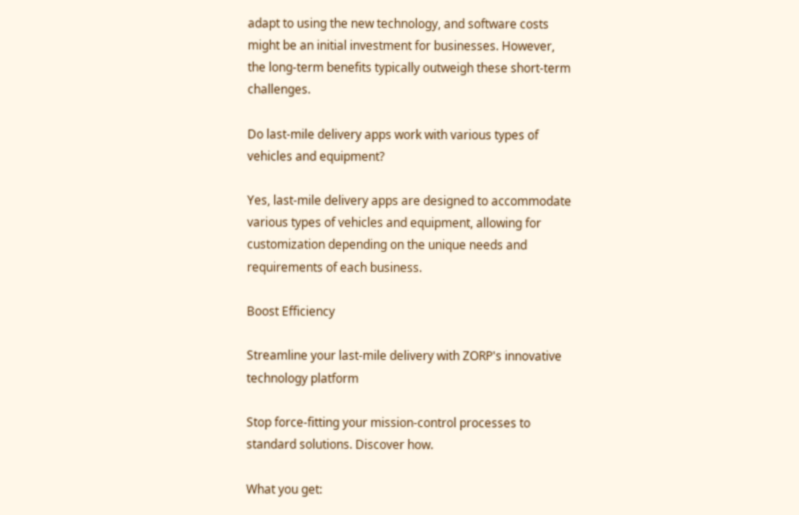adapt to using the new technology, and software costs might be an initial investment for businesses. However, the long-term benefits typically outweigh these short-term challenges.

Do last-mile delivery apps work with various types of vehicles and equipment?

Yes, last-mile delivery apps are designed to accommodate various types of vehicles and equipment, allowing for customization depending on the unique needs and requirements of each business.

Boost Efficiency

Streamline your last-mile delivery with ZORP's innovative technology platform

Stop force-fitting your mission-control processes to standard solutions. Discover how.

What you get: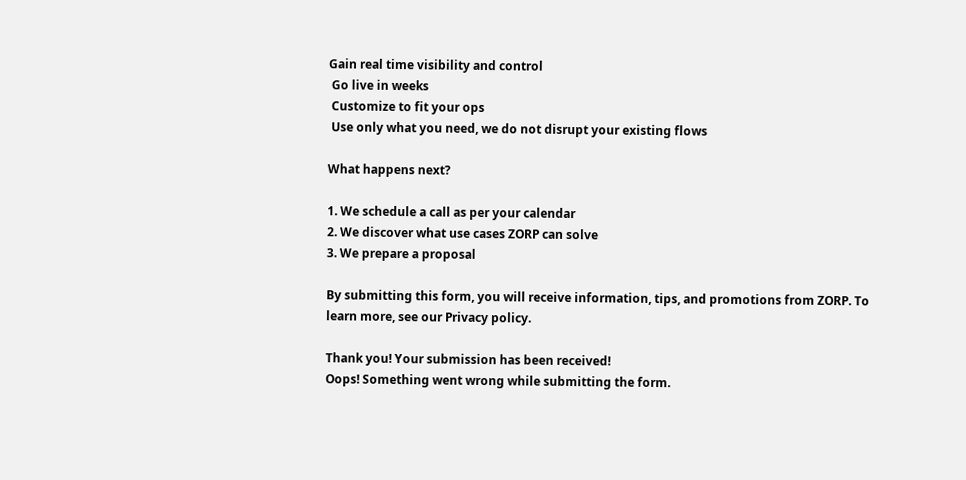Gain real time visibility and control
 Go live in weeks
 Customize to fit your ops
 Use only what you need, we do not disrupt your existing flows

What happens next?

1. We schedule a call as per your calendar
2. We discover what use cases ZORP can solve
3. We prepare a proposal

By submitting this form, you will receive information, tips, and promotions from ZORP. To learn more, see our Privacy policy.

Thank you! Your submission has been received!
Oops! Something went wrong while submitting the form.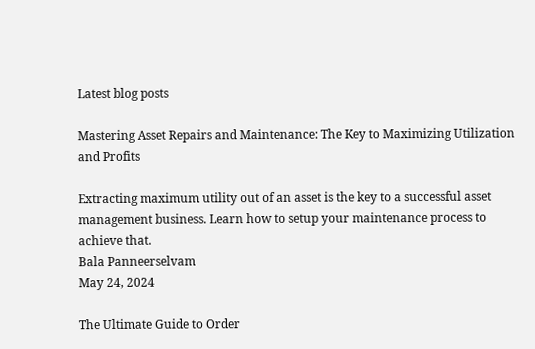Latest blog posts

Mastering Asset Repairs and Maintenance: The Key to Maximizing Utilization and Profits

Extracting maximum utility out of an asset is the key to a successful asset management business. Learn how to setup your maintenance process to achieve that.
Bala Panneerselvam
May 24, 2024

The Ultimate Guide to Order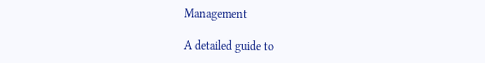Management

A detailed guide to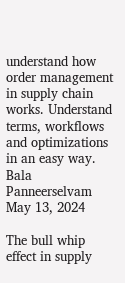understand how order management in supply chain works. Understand terms, workflows and optimizations in an easy way.
Bala Panneerselvam
May 13, 2024

The bull whip effect in supply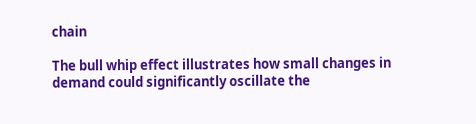chain

The bull whip effect illustrates how small changes in demand could significantly oscillate the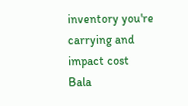inventory you're carrying and impact cost
Bala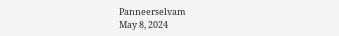Panneerselvam
May 8, 2024